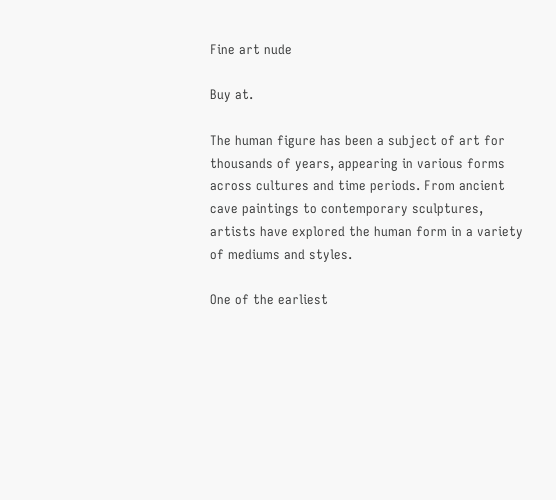Fine art nude

Buy at.

The human figure has been a subject of art for thousands of years, appearing in various forms across cultures and time periods. From ancient cave paintings to contemporary sculptures, artists have explored the human form in a variety of mediums and styles.

One of the earliest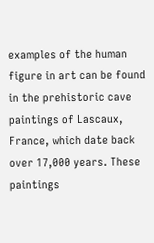examples of the human figure in art can be found in the prehistoric cave paintings of Lascaux, France, which date back over 17,000 years. These paintings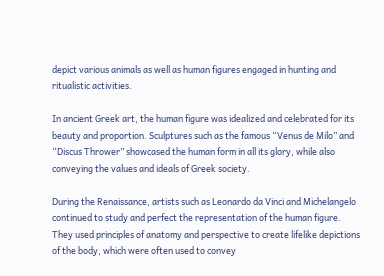depict various animals as well as human figures engaged in hunting and ritualistic activities.

In ancient Greek art, the human figure was idealized and celebrated for its beauty and proportion. Sculptures such as the famous “Venus de Milo” and “Discus Thrower” showcased the human form in all its glory, while also conveying the values and ideals of Greek society.

During the Renaissance, artists such as Leonardo da Vinci and Michelangelo continued to study and perfect the representation of the human figure. They used principles of anatomy and perspective to create lifelike depictions of the body, which were often used to convey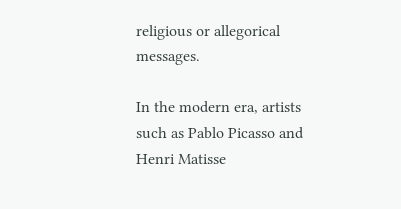religious or allegorical messages.

In the modern era, artists such as Pablo Picasso and Henri Matisse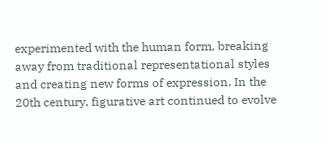experimented with the human form, breaking away from traditional representational styles and creating new forms of expression. In the 20th century, figurative art continued to evolve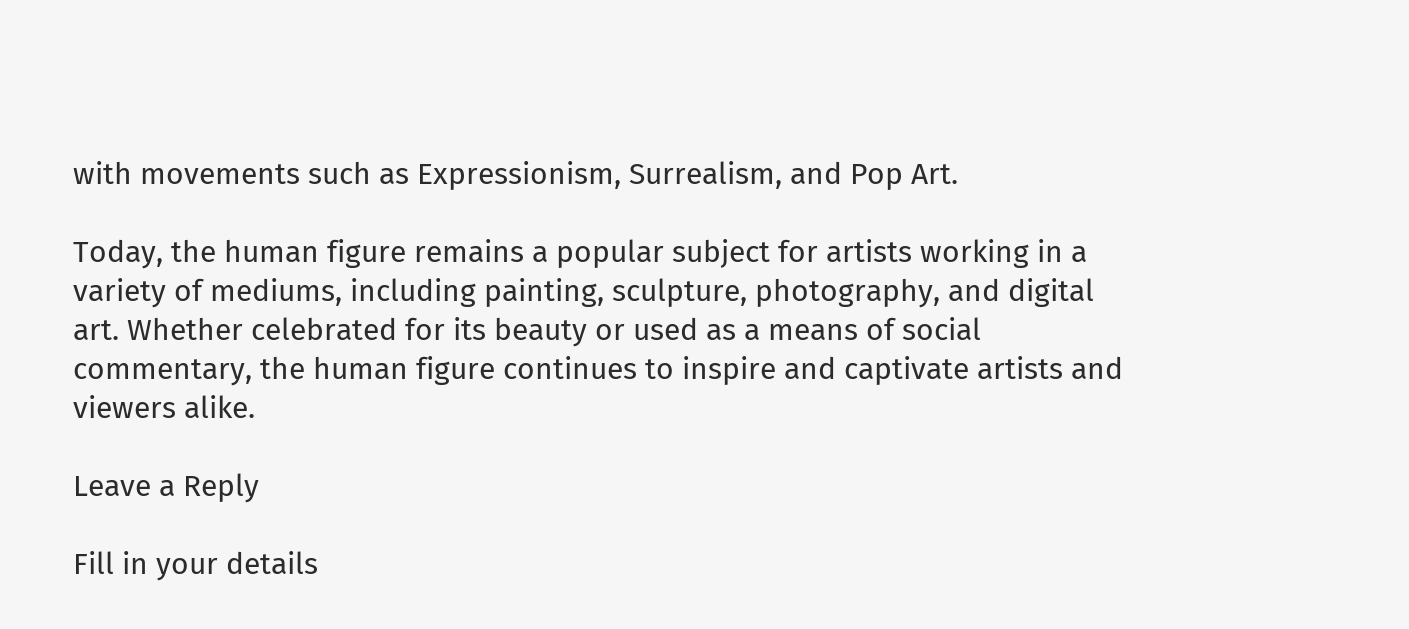with movements such as Expressionism, Surrealism, and Pop Art.

Today, the human figure remains a popular subject for artists working in a variety of mediums, including painting, sculpture, photography, and digital art. Whether celebrated for its beauty or used as a means of social commentary, the human figure continues to inspire and captivate artists and viewers alike.

Leave a Reply

Fill in your details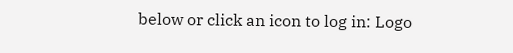below or click an icon to log in: Logo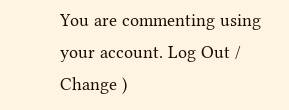You are commenting using your account. Log Out /  Change )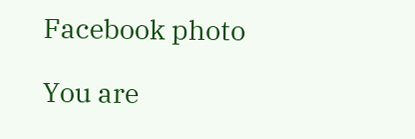Facebook photo

You are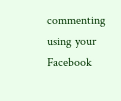commenting using your Facebook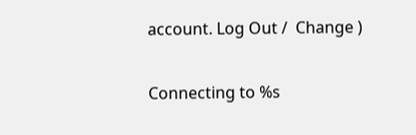account. Log Out /  Change )

Connecting to %s